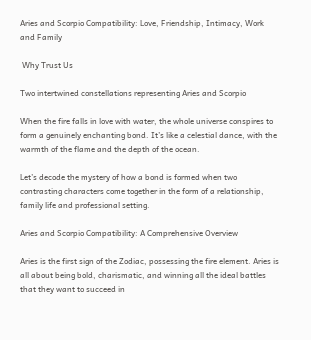Aries and Scorpio Compatibility: Love, Friendship, Intimacy, Work and Family

 Why Trust Us

Two intertwined constellations representing Aries and Scorpio

When the fire falls in love with water, the whole universe conspires to form a genuinely enchanting bond. It’s like a celestial dance, with the warmth of the flame and the depth of the ocean.

Let’s decode the mystery of how a bond is formed when two contrasting characters come together in the form of a relationship, family life and professional setting.

Aries and Scorpio Compatibility: A Comprehensive Overview

Aries is the first sign of the Zodiac, possessing the fire element. Aries is all about being bold, charismatic, and winning all the ideal battles that they want to succeed in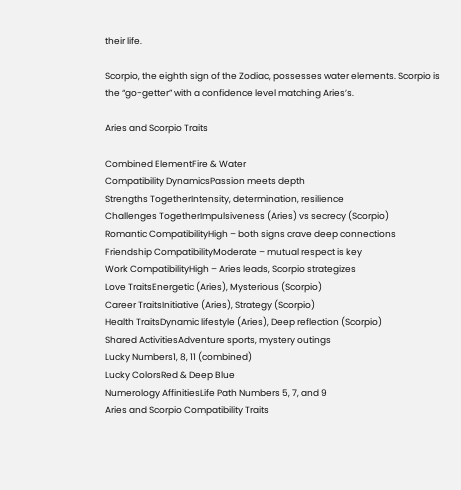their life.

Scorpio, the eighth sign of the Zodiac, possesses water elements. Scorpio is the “go-getter” with a confidence level matching Aries’s.

Aries and Scorpio Traits

Combined ElementFire & Water
Compatibility DynamicsPassion meets depth
Strengths TogetherIntensity, determination, resilience
Challenges TogetherImpulsiveness (Aries) vs secrecy (Scorpio)
Romantic CompatibilityHigh – both signs crave deep connections
Friendship CompatibilityModerate – mutual respect is key
Work CompatibilityHigh – Aries leads, Scorpio strategizes
Love TraitsEnergetic (Aries), Mysterious (Scorpio)
Career TraitsInitiative (Aries), Strategy (Scorpio)
Health TraitsDynamic lifestyle (Aries), Deep reflection (Scorpio)
Shared ActivitiesAdventure sports, mystery outings
Lucky Numbers1, 8, 11 (combined)
Lucky ColorsRed & Deep Blue
Numerology AffinitiesLife Path Numbers 5, 7, and 9
Aries and Scorpio Compatibility Traits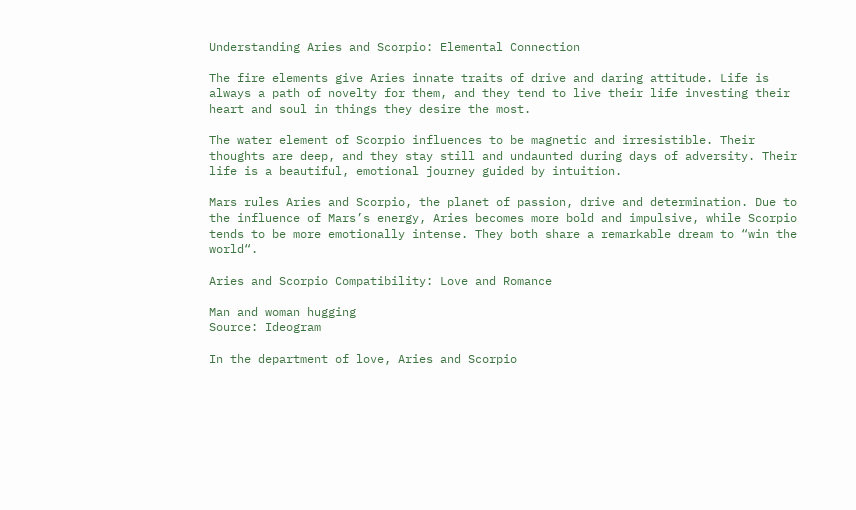Understanding Aries and Scorpio: Elemental Connection

The fire elements give Aries innate traits of drive and daring attitude. Life is always a path of novelty for them, and they tend to live their life investing their heart and soul in things they desire the most.

The water element of Scorpio influences to be magnetic and irresistible. Their thoughts are deep, and they stay still and undaunted during days of adversity. Their life is a beautiful, emotional journey guided by intuition.

Mars rules Aries and Scorpio, the planet of passion, drive and determination. Due to the influence of Mars’s energy, Aries becomes more bold and impulsive, while Scorpio tends to be more emotionally intense. They both share a remarkable dream to “win the world“.

Aries and Scorpio Compatibility: Love and Romance

Man and woman hugging
Source: Ideogram

In the department of love, Aries and Scorpio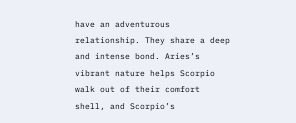have an adventurous relationship. They share a deep and intense bond. Aries’s vibrant nature helps Scorpio walk out of their comfort shell, and Scorpio’s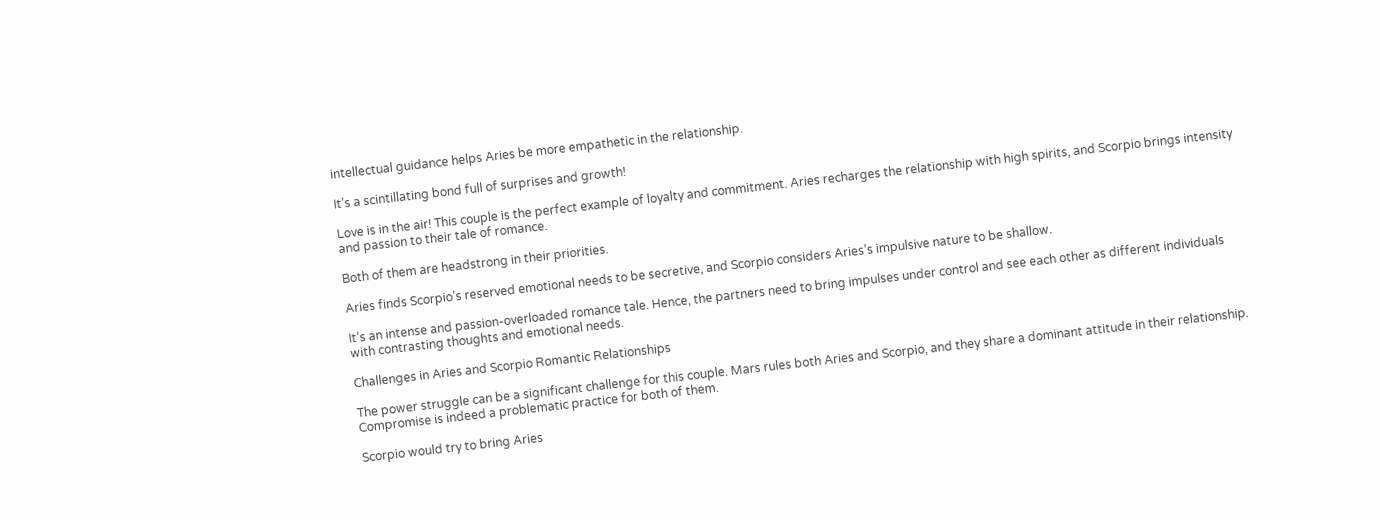intellectual guidance helps Aries be more empathetic in the relationship.

It’s a scintillating bond full of surprises and growth!

Love is in the air! This couple is the perfect example of loyalty and commitment. Aries recharges the relationship with high spirits, and Scorpio brings intensity and passion to their tale of romance.

Both of them are headstrong in their priorities.

Aries finds Scorpio’s reserved emotional needs to be secretive, and Scorpio considers Aries’s impulsive nature to be shallow.

It’s an intense and passion-overloaded romance tale. Hence, the partners need to bring impulses under control and see each other as different individuals with contrasting thoughts and emotional needs.

Challenges in Aries and Scorpio Romantic Relationships

The power struggle can be a significant challenge for this couple. Mars rules both Aries and Scorpio, and they share a dominant attitude in their relationship. Compromise is indeed a problematic practice for both of them.

Scorpio would try to bring Aries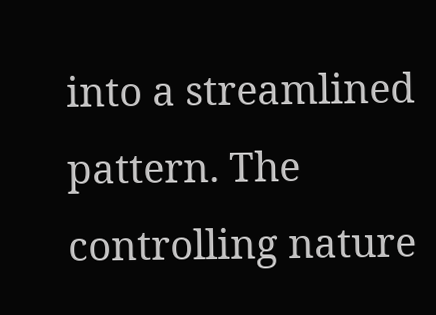into a streamlined pattern. The controlling nature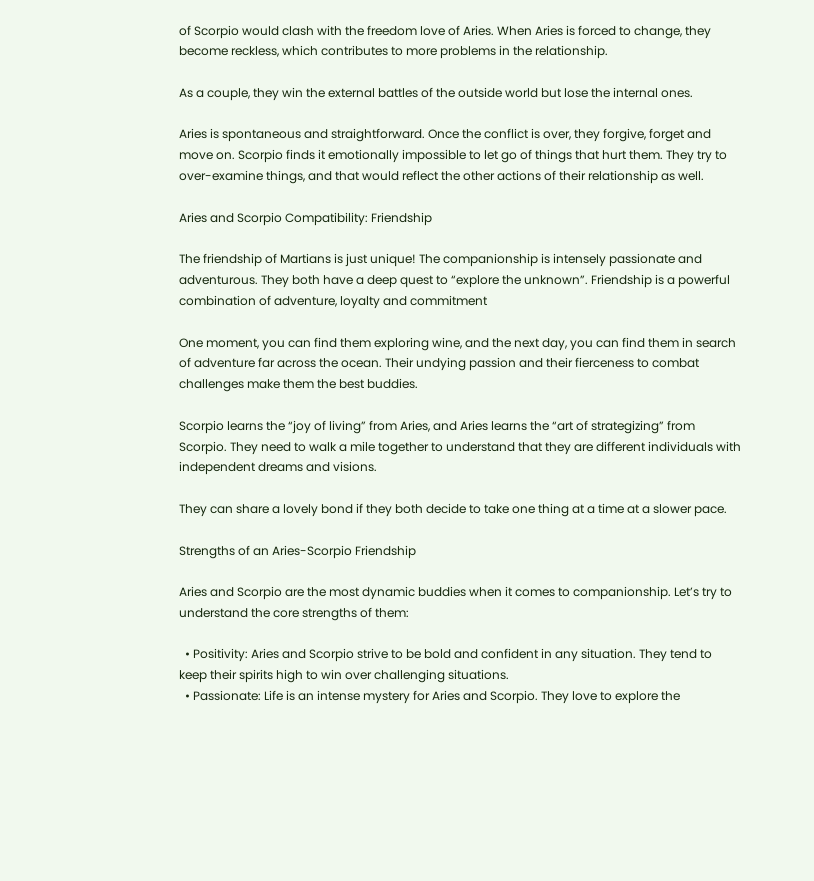of Scorpio would clash with the freedom love of Aries. When Aries is forced to change, they become reckless, which contributes to more problems in the relationship.

As a couple, they win the external battles of the outside world but lose the internal ones.

Aries is spontaneous and straightforward. Once the conflict is over, they forgive, forget and move on. Scorpio finds it emotionally impossible to let go of things that hurt them. They try to over-examine things, and that would reflect the other actions of their relationship as well.

Aries and Scorpio Compatibility: Friendship

The friendship of Martians is just unique! The companionship is intensely passionate and adventurous. They both have a deep quest to “explore the unknown”. Friendship is a powerful combination of adventure, loyalty and commitment

One moment, you can find them exploring wine, and the next day, you can find them in search of adventure far across the ocean. Their undying passion and their fierceness to combat challenges make them the best buddies.

Scorpio learns the “joy of living” from Aries, and Aries learns the “art of strategizing” from Scorpio. They need to walk a mile together to understand that they are different individuals with independent dreams and visions.

They can share a lovely bond if they both decide to take one thing at a time at a slower pace.

Strengths of an Aries-Scorpio Friendship

Aries and Scorpio are the most dynamic buddies when it comes to companionship. Let’s try to understand the core strengths of them:

  • Positivity: Aries and Scorpio strive to be bold and confident in any situation. They tend to keep their spirits high to win over challenging situations.
  • Passionate: Life is an intense mystery for Aries and Scorpio. They love to explore the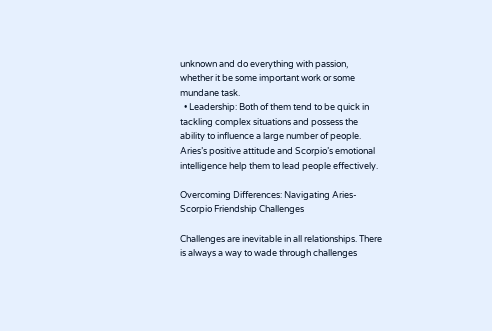unknown and do everything with passion, whether it be some important work or some mundane task.
  • Leadership: Both of them tend to be quick in tackling complex situations and possess the ability to influence a large number of people. Aries’s positive attitude and Scorpio’s emotional intelligence help them to lead people effectively.

Overcoming Differences: Navigating Aries-Scorpio Friendship Challenges

Challenges are inevitable in all relationships. There is always a way to wade through challenges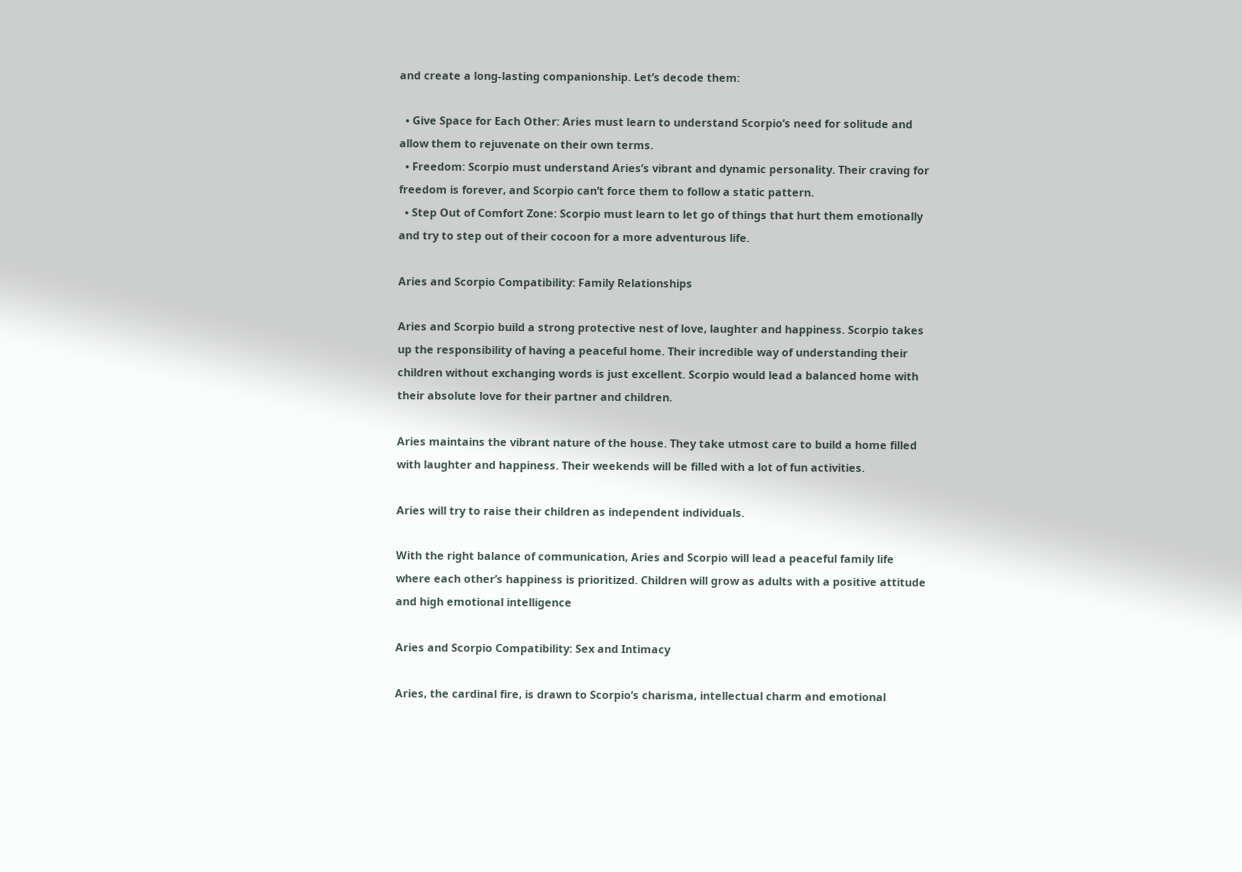and create a long-lasting companionship. Let’s decode them:

  • Give Space for Each Other: Aries must learn to understand Scorpio’s need for solitude and allow them to rejuvenate on their own terms.
  • Freedom: Scorpio must understand Aries’s vibrant and dynamic personality. Their craving for freedom is forever, and Scorpio can’t force them to follow a static pattern.
  • Step Out of Comfort Zone: Scorpio must learn to let go of things that hurt them emotionally and try to step out of their cocoon for a more adventurous life.

Aries and Scorpio Compatibility: Family Relationships

Aries and Scorpio build a strong protective nest of love, laughter and happiness. Scorpio takes up the responsibility of having a peaceful home. Their incredible way of understanding their children without exchanging words is just excellent. Scorpio would lead a balanced home with their absolute love for their partner and children.

Aries maintains the vibrant nature of the house. They take utmost care to build a home filled with laughter and happiness. Their weekends will be filled with a lot of fun activities.

Aries will try to raise their children as independent individuals.

With the right balance of communication, Aries and Scorpio will lead a peaceful family life where each other’s happiness is prioritized. Children will grow as adults with a positive attitude and high emotional intelligence

Aries and Scorpio Compatibility: Sex and Intimacy

Aries, the cardinal fire, is drawn to Scorpio’s charisma, intellectual charm and emotional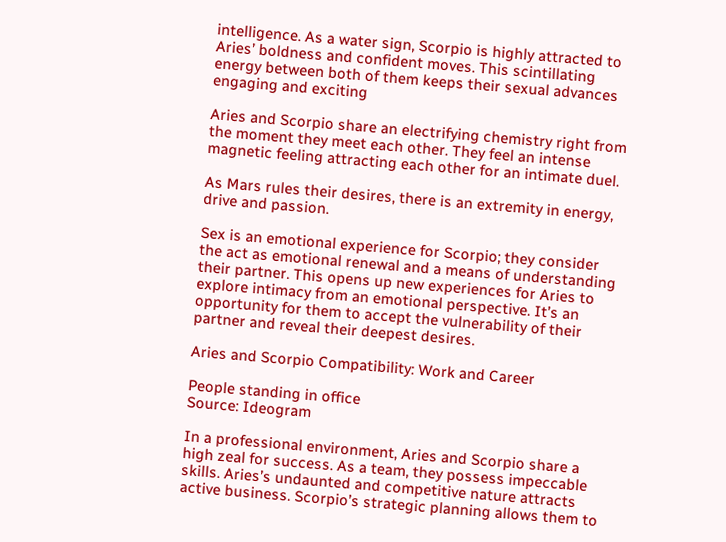intelligence. As a water sign, Scorpio is highly attracted to Aries’ boldness and confident moves. This scintillating energy between both of them keeps their sexual advances engaging and exciting

Aries and Scorpio share an electrifying chemistry right from the moment they meet each other. They feel an intense magnetic feeling attracting each other for an intimate duel.

As Mars rules their desires, there is an extremity in energy, drive and passion.

Sex is an emotional experience for Scorpio; they consider the act as emotional renewal and a means of understanding their partner. This opens up new experiences for Aries to explore intimacy from an emotional perspective. It’s an opportunity for them to accept the vulnerability of their partner and reveal their deepest desires.

Aries and Scorpio Compatibility: Work and Career

People standing in office
Source: Ideogram

In a professional environment, Aries and Scorpio share a high zeal for success. As a team, they possess impeccable skills. Aries’s undaunted and competitive nature attracts active business. Scorpio’s strategic planning allows them to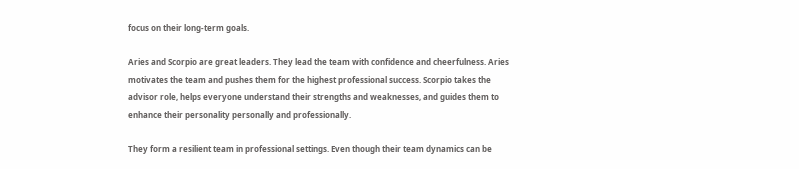focus on their long-term goals.

Aries and Scorpio are great leaders. They lead the team with confidence and cheerfulness. Aries motivates the team and pushes them for the highest professional success. Scorpio takes the advisor role, helps everyone understand their strengths and weaknesses, and guides them to enhance their personality personally and professionally.

They form a resilient team in professional settings. Even though their team dynamics can be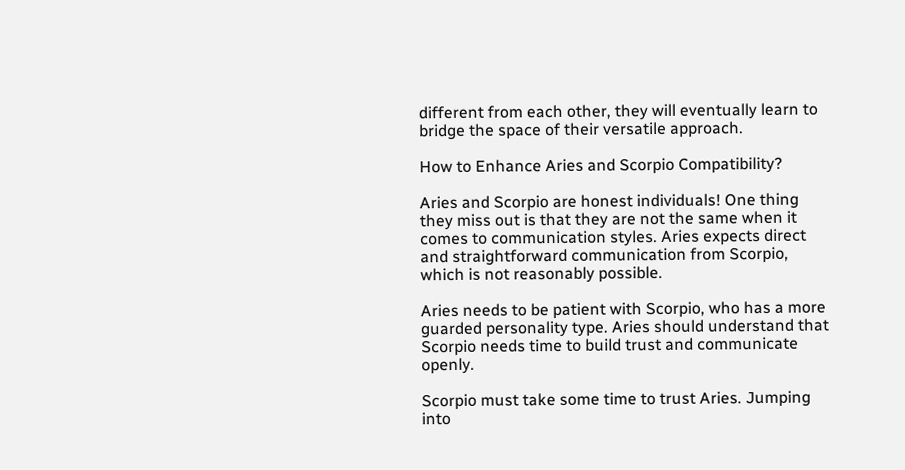different from each other, they will eventually learn to bridge the space of their versatile approach.

How to Enhance Aries and Scorpio Compatibility?

Aries and Scorpio are honest individuals! One thing they miss out is that they are not the same when it comes to communication styles. Aries expects direct and straightforward communication from Scorpio, which is not reasonably possible.

Aries needs to be patient with Scorpio, who has a more guarded personality type. Aries should understand that Scorpio needs time to build trust and communicate openly.

Scorpio must take some time to trust Aries. Jumping into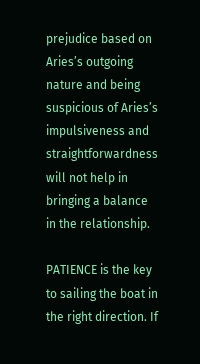prejudice based on Aries’s outgoing nature and being suspicious of Aries’s impulsiveness and straightforwardness will not help in bringing a balance in the relationship.

PATIENCE is the key to sailing the boat in the right direction. If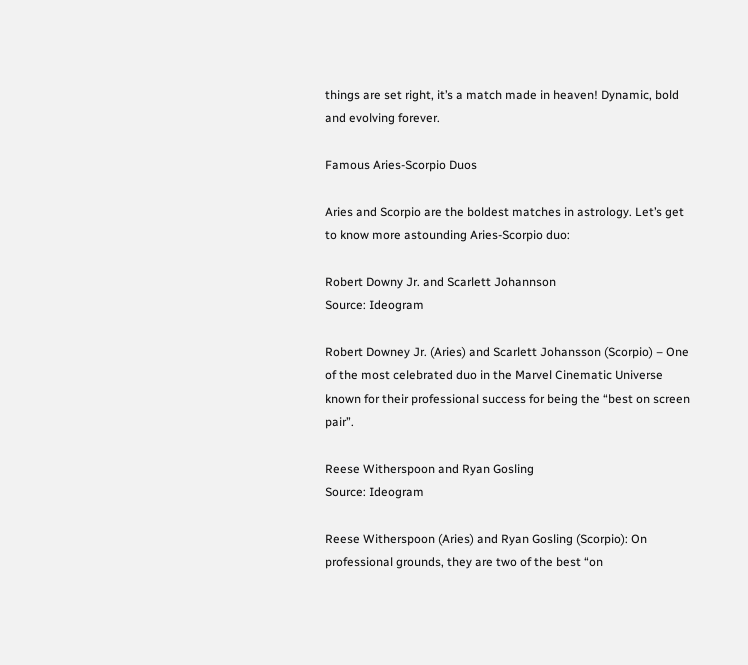things are set right, it’s a match made in heaven! Dynamic, bold and evolving forever.

Famous Aries-Scorpio Duos

Aries and Scorpio are the boldest matches in astrology. Let’s get to know more astounding Aries-Scorpio duo:

Robert Downy Jr. and Scarlett Johannson
Source: Ideogram

Robert Downey Jr. (Aries) and Scarlett Johansson (Scorpio) – One of the most celebrated duo in the Marvel Cinematic Universe known for their professional success for being the “best on screen pair”.

Reese Witherspoon and Ryan Gosling
Source: Ideogram

Reese Witherspoon (Aries) and Ryan Gosling (Scorpio): On professional grounds, they are two of the best “on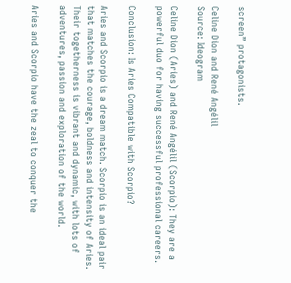screen” protagonists.

Celine Dion and René Angélil
Source: Ideogram

Celine Dion (Aries) and René Angélil (Scorpio): They are a powerful duo for having successful professional careers.

Conclusion: Is Aries Compatible with Scorpio?

Aries and Scorpio is a dream match. Scorpio is an ideal pair that matches the courage, boldness and intensity of Aries. Their togetherness is vibrant and dynamic, with lots of adventures, passion and exploration of the world.

Aries and Scorpio have the zeal to conquer the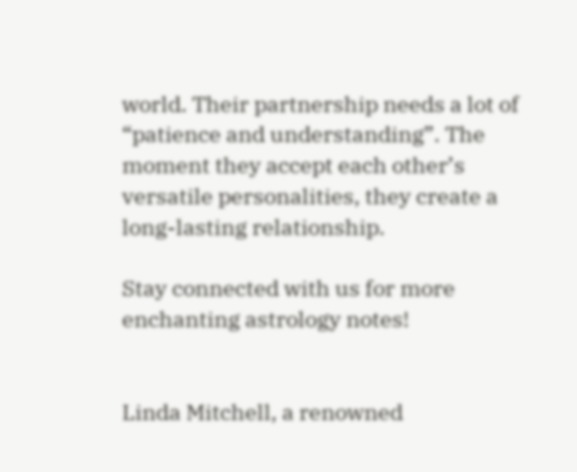world. Their partnership needs a lot of “patience and understanding”. The moment they accept each other’s versatile personalities, they create a long-lasting relationship.

Stay connected with us for more enchanting astrology notes!


Linda Mitchell, a renowned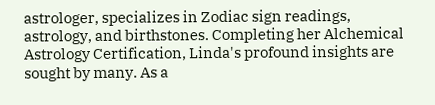astrologer, specializes in Zodiac sign readings, astrology, and birthstones. Completing her Alchemical Astrology Certification, Linda's profound insights are sought by many. As a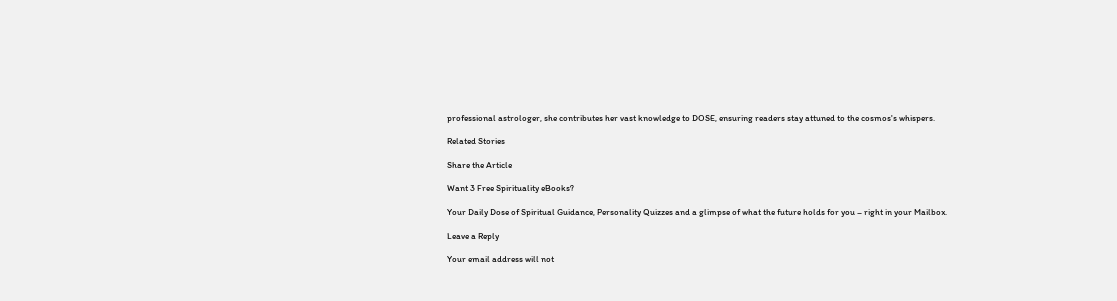professional astrologer, she contributes her vast knowledge to DOSE, ensuring readers stay attuned to the cosmos's whispers.

Related Stories

Share the Article

Want 3 Free Spirituality eBooks?

Your Daily Dose of Spiritual Guidance, Personality Quizzes and a glimpse of what the future holds for you – right in your Mailbox.

Leave a Reply

Your email address will not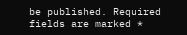be published. Required fields are marked *